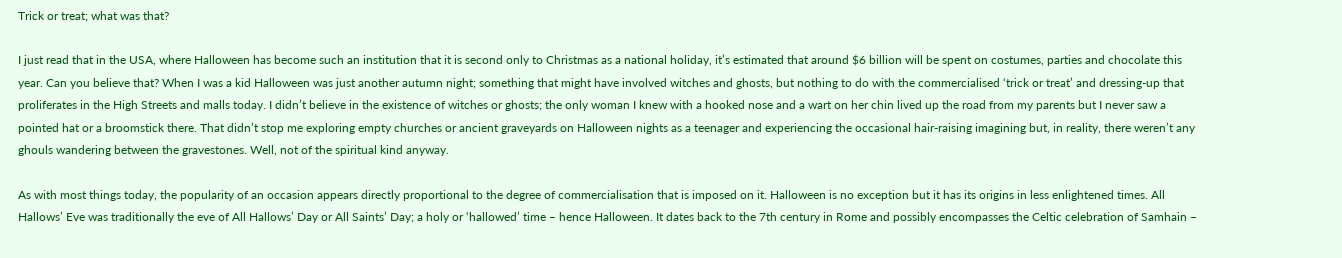Trick or treat; what was that?

I just read that in the USA, where Halloween has become such an institution that it is second only to Christmas as a national holiday, it’s estimated that around $6 billion will be spent on costumes, parties and chocolate this year. Can you believe that? When I was a kid Halloween was just another autumn night; something that might have involved witches and ghosts, but nothing to do with the commercialised ‘trick or treat’ and dressing-up that proliferates in the High Streets and malls today. I didn’t believe in the existence of witches or ghosts; the only woman I knew with a hooked nose and a wart on her chin lived up the road from my parents but I never saw a pointed hat or a broomstick there. That didn’t stop me exploring empty churches or ancient graveyards on Halloween nights as a teenager and experiencing the occasional hair-raising imagining but, in reality, there weren’t any ghouls wandering between the gravestones. Well, not of the spiritual kind anyway.

As with most things today, the popularity of an occasion appears directly proportional to the degree of commercialisation that is imposed on it. Halloween is no exception but it has its origins in less enlightened times. All Hallows’ Eve was traditionally the eve of All Hallows’ Day or All Saints’ Day; a holy or ‘hallowed’ time – hence Halloween. It dates back to the 7th century in Rome and possibly encompasses the Celtic celebration of Samhain –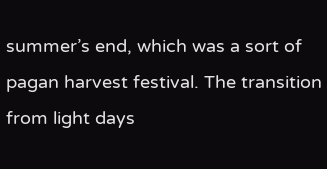summer’s end, which was a sort of pagan harvest festival. The transition from light days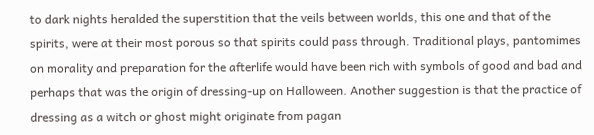to dark nights heralded the superstition that the veils between worlds, this one and that of the spirits, were at their most porous so that spirits could pass through. Traditional plays, pantomimes on morality and preparation for the afterlife would have been rich with symbols of good and bad and perhaps that was the origin of dressing-up on Halloween. Another suggestion is that the practice of dressing as a witch or ghost might originate from pagan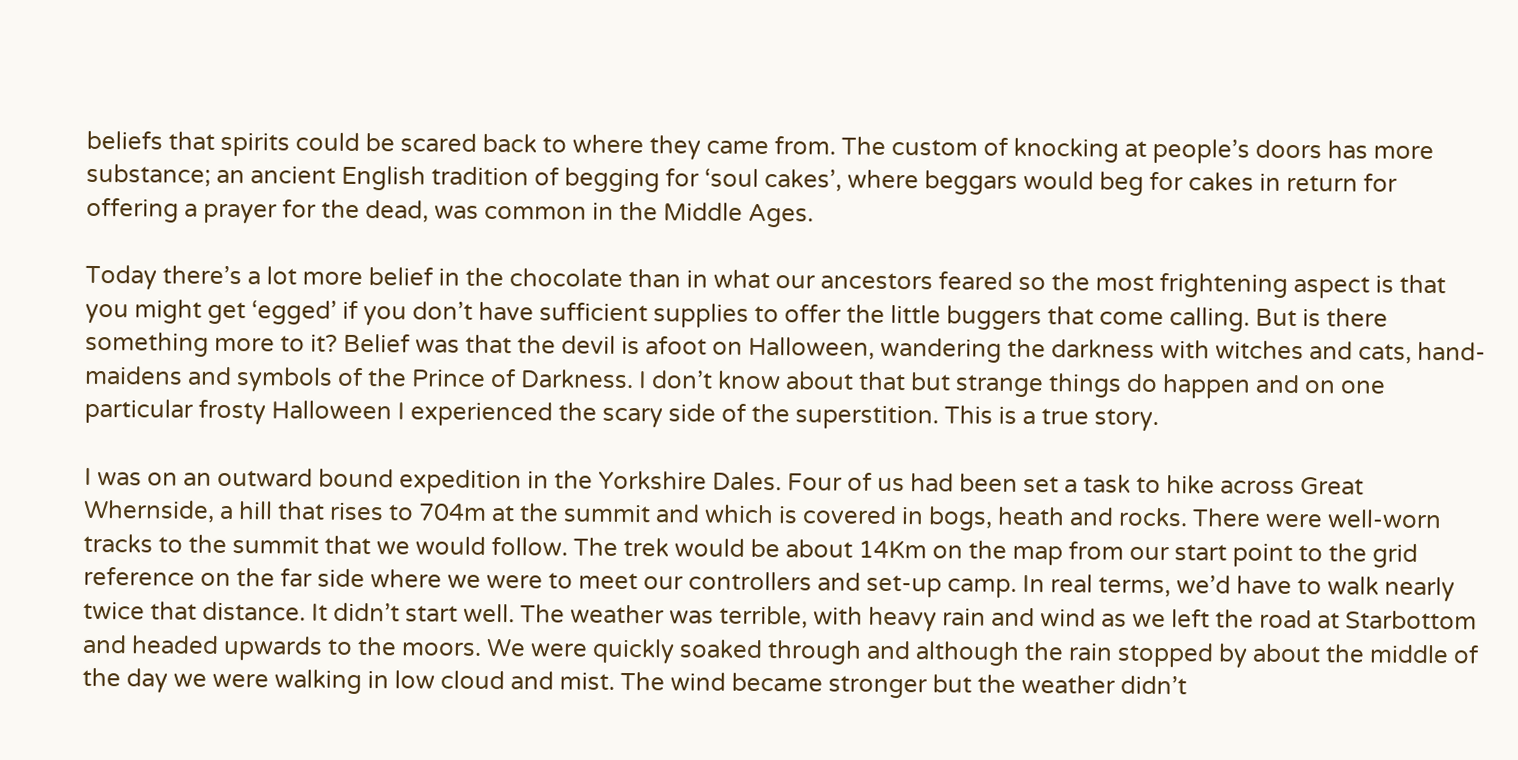beliefs that spirits could be scared back to where they came from. The custom of knocking at people’s doors has more substance; an ancient English tradition of begging for ‘soul cakes’, where beggars would beg for cakes in return for offering a prayer for the dead, was common in the Middle Ages.

Today there’s a lot more belief in the chocolate than in what our ancestors feared so the most frightening aspect is that you might get ‘egged’ if you don’t have sufficient supplies to offer the little buggers that come calling. But is there something more to it? Belief was that the devil is afoot on Halloween, wandering the darkness with witches and cats, hand-maidens and symbols of the Prince of Darkness. I don’t know about that but strange things do happen and on one particular frosty Halloween I experienced the scary side of the superstition. This is a true story.

I was on an outward bound expedition in the Yorkshire Dales. Four of us had been set a task to hike across Great Whernside, a hill that rises to 704m at the summit and which is covered in bogs, heath and rocks. There were well-worn tracks to the summit that we would follow. The trek would be about 14Km on the map from our start point to the grid reference on the far side where we were to meet our controllers and set-up camp. In real terms, we’d have to walk nearly twice that distance. It didn’t start well. The weather was terrible, with heavy rain and wind as we left the road at Starbottom and headed upwards to the moors. We were quickly soaked through and although the rain stopped by about the middle of the day we were walking in low cloud and mist. The wind became stronger but the weather didn’t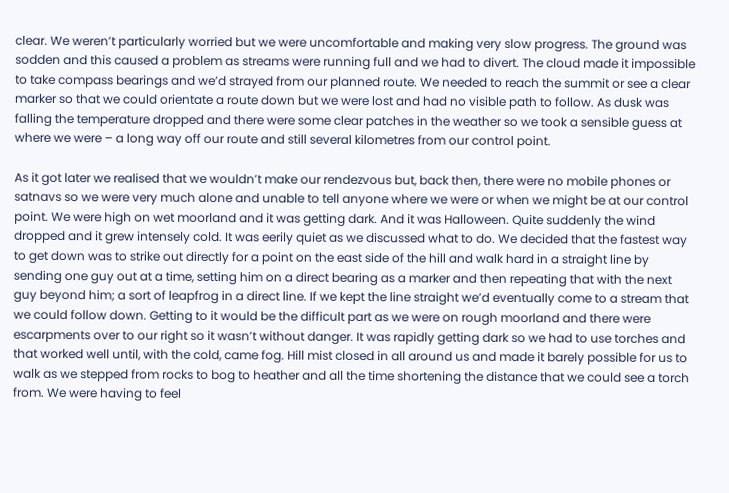clear. We weren’t particularly worried but we were uncomfortable and making very slow progress. The ground was sodden and this caused a problem as streams were running full and we had to divert. The cloud made it impossible to take compass bearings and we’d strayed from our planned route. We needed to reach the summit or see a clear marker so that we could orientate a route down but we were lost and had no visible path to follow. As dusk was falling the temperature dropped and there were some clear patches in the weather so we took a sensible guess at where we were – a long way off our route and still several kilometres from our control point.

As it got later we realised that we wouldn’t make our rendezvous but, back then, there were no mobile phones or satnavs so we were very much alone and unable to tell anyone where we were or when we might be at our control point. We were high on wet moorland and it was getting dark. And it was Halloween. Quite suddenly the wind dropped and it grew intensely cold. It was eerily quiet as we discussed what to do. We decided that the fastest way to get down was to strike out directly for a point on the east side of the hill and walk hard in a straight line by sending one guy out at a time, setting him on a direct bearing as a marker and then repeating that with the next guy beyond him; a sort of leapfrog in a direct line. If we kept the line straight we’d eventually come to a stream that we could follow down. Getting to it would be the difficult part as we were on rough moorland and there were escarpments over to our right so it wasn’t without danger. It was rapidly getting dark so we had to use torches and that worked well until, with the cold, came fog. Hill mist closed in all around us and made it barely possible for us to walk as we stepped from rocks to bog to heather and all the time shortening the distance that we could see a torch from. We were having to feel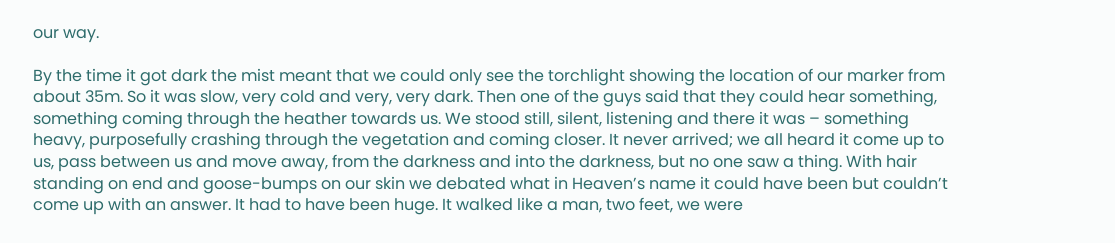our way.

By the time it got dark the mist meant that we could only see the torchlight showing the location of our marker from about 35m. So it was slow, very cold and very, very dark. Then one of the guys said that they could hear something, something coming through the heather towards us. We stood still, silent, listening and there it was – something heavy, purposefully crashing through the vegetation and coming closer. It never arrived; we all heard it come up to us, pass between us and move away, from the darkness and into the darkness, but no one saw a thing. With hair standing on end and goose-bumps on our skin we debated what in Heaven’s name it could have been but couldn’t come up with an answer. It had to have been huge. It walked like a man, two feet, we were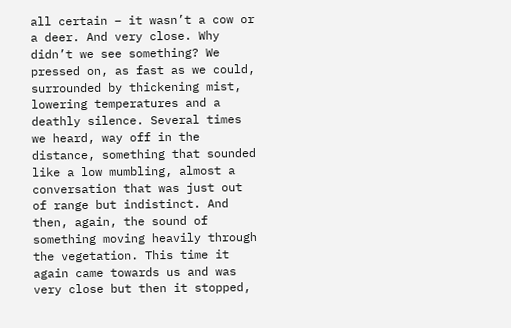all certain – it wasn’t a cow or a deer. And very close. Why didn’t we see something? We pressed on, as fast as we could, surrounded by thickening mist, lowering temperatures and a deathly silence. Several times we heard, way off in the distance, something that sounded like a low mumbling, almost a conversation that was just out of range but indistinct. And then, again, the sound of something moving heavily through the vegetation. This time it again came towards us and was very close but then it stopped,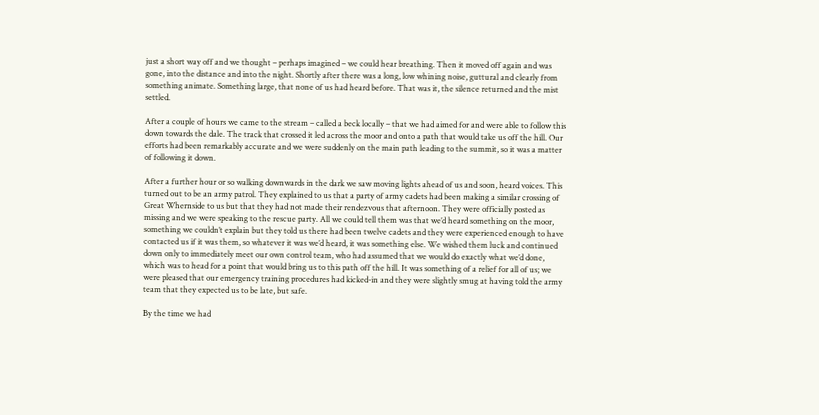just a short way off and we thought – perhaps imagined – we could hear breathing. Then it moved off again and was gone, into the distance and into the night. Shortly after there was a long, low whining noise, guttural and clearly from something animate. Something large, that none of us had heard before. That was it, the silence returned and the mist settled.

After a couple of hours we came to the stream – called a beck locally – that we had aimed for and were able to follow this down towards the dale. The track that crossed it led across the moor and onto a path that would take us off the hill. Our efforts had been remarkably accurate and we were suddenly on the main path leading to the summit, so it was a matter of following it down.

After a further hour or so walking downwards in the dark we saw moving lights ahead of us and soon, heard voices. This turned out to be an army patrol. They explained to us that a party of army cadets had been making a similar crossing of Great Whernside to us but that they had not made their rendezvous that afternoon. They were officially posted as missing and we were speaking to the rescue party. All we could tell them was that we’d heard something on the moor, something we couldn’t explain but they told us there had been twelve cadets and they were experienced enough to have contacted us if it was them, so whatever it was we’d heard, it was something else. We wished them luck and continued down only to immediately meet our own control team, who had assumed that we would do exactly what we’d done, which was to head for a point that would bring us to this path off the hill. It was something of a relief for all of us; we were pleased that our emergency training procedures had kicked-in and they were slightly smug at having told the army team that they expected us to be late, but safe.

By the time we had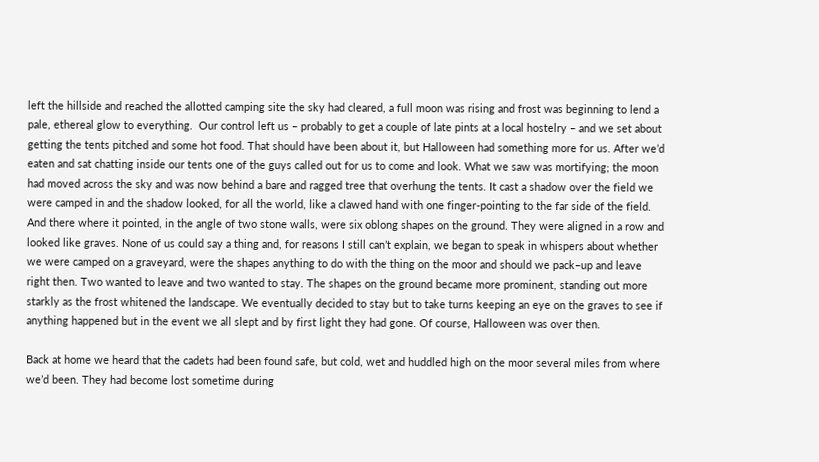left the hillside and reached the allotted camping site the sky had cleared, a full moon was rising and frost was beginning to lend a pale, ethereal glow to everything.  Our control left us – probably to get a couple of late pints at a local hostelry – and we set about getting the tents pitched and some hot food. That should have been about it, but Halloween had something more for us. After we’d eaten and sat chatting inside our tents one of the guys called out for us to come and look. What we saw was mortifying; the moon had moved across the sky and was now behind a bare and ragged tree that overhung the tents. It cast a shadow over the field we were camped in and the shadow looked, for all the world, like a clawed hand with one finger-pointing to the far side of the field. And there where it pointed, in the angle of two stone walls, were six oblong shapes on the ground. They were aligned in a row and looked like graves. None of us could say a thing and, for reasons I still can’t explain, we began to speak in whispers about whether we were camped on a graveyard, were the shapes anything to do with the thing on the moor and should we pack–up and leave right then. Two wanted to leave and two wanted to stay. The shapes on the ground became more prominent, standing out more starkly as the frost whitened the landscape. We eventually decided to stay but to take turns keeping an eye on the graves to see if anything happened but in the event we all slept and by first light they had gone. Of course, Halloween was over then.

Back at home we heard that the cadets had been found safe, but cold, wet and huddled high on the moor several miles from where we’d been. They had become lost sometime during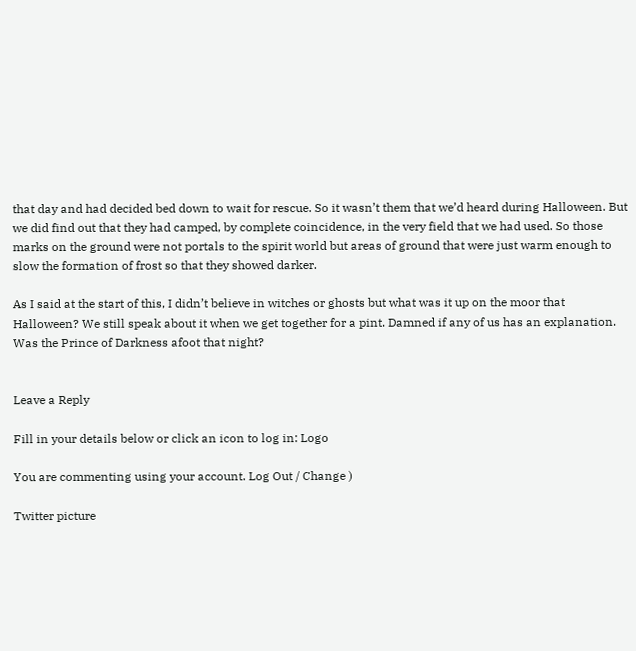that day and had decided bed down to wait for rescue. So it wasn’t them that we’d heard during Halloween. But we did find out that they had camped, by complete coincidence, in the very field that we had used. So those marks on the ground were not portals to the spirit world but areas of ground that were just warm enough to slow the formation of frost so that they showed darker.

As I said at the start of this, I didn’t believe in witches or ghosts but what was it up on the moor that Halloween? We still speak about it when we get together for a pint. Damned if any of us has an explanation. Was the Prince of Darkness afoot that night?


Leave a Reply

Fill in your details below or click an icon to log in: Logo

You are commenting using your account. Log Out / Change )

Twitter picture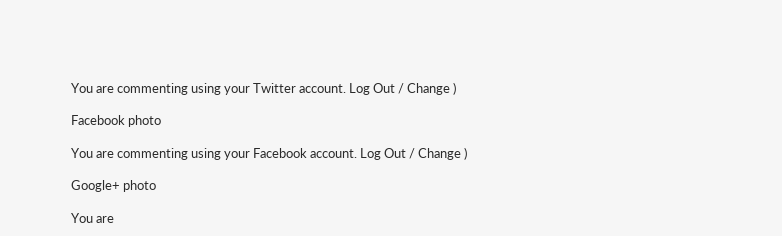You are commenting using your Twitter account. Log Out / Change )

Facebook photo

You are commenting using your Facebook account. Log Out / Change )

Google+ photo

You are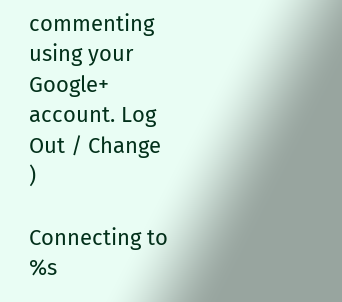commenting using your Google+ account. Log Out / Change )

Connecting to %s